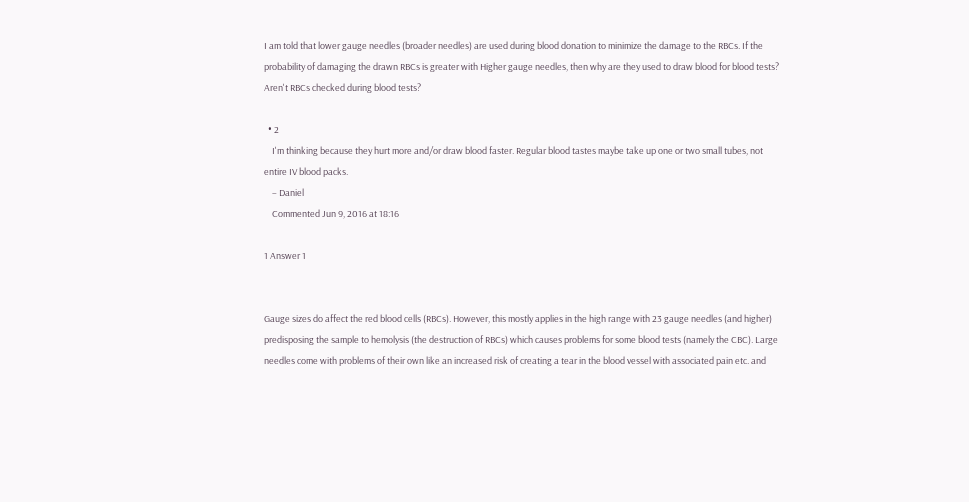I am told that lower gauge needles (broader needles) are used during blood donation to minimize the damage to the RBCs. If the probability of damaging the drawn RBCs is greater with Higher gauge needles, then why are they used to draw blood for blood tests? Aren't RBCs checked during blood tests?

  • 2
    I'm thinking because they hurt more and/or draw blood faster. Regular blood tastes maybe take up one or two small tubes, not entire IV blood packs.
    – Daniel
    Commented Jun 9, 2016 at 18:16

1 Answer 1


Gauge sizes do affect the red blood cells (RBCs). However, this mostly applies in the high range with 23 gauge needles (and higher) predisposing the sample to hemolysis (the destruction of RBCs) which causes problems for some blood tests (namely the CBC). Large needles come with problems of their own like an increased risk of creating a tear in the blood vessel with associated pain etc. and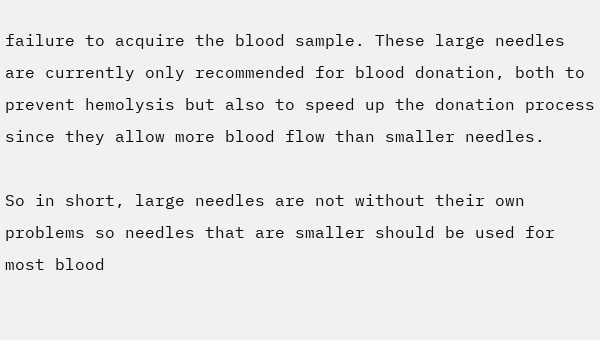failure to acquire the blood sample. These large needles are currently only recommended for blood donation, both to prevent hemolysis but also to speed up the donation process since they allow more blood flow than smaller needles.

So in short, large needles are not without their own problems so needles that are smaller should be used for most blood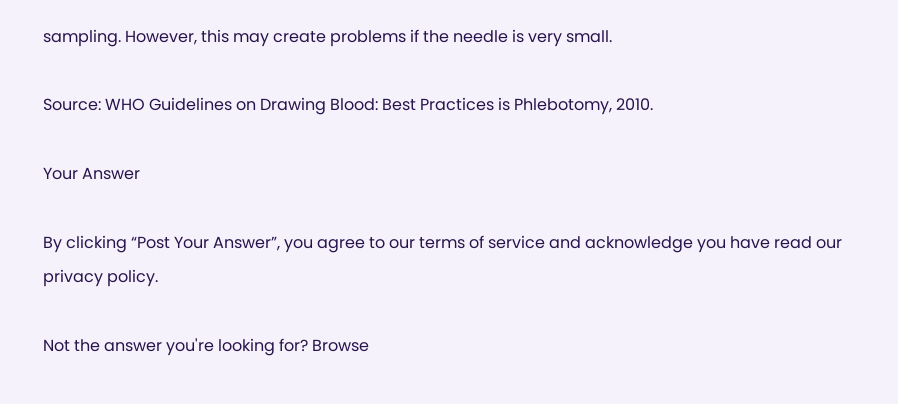sampling. However, this may create problems if the needle is very small.

Source: WHO Guidelines on Drawing Blood: Best Practices is Phlebotomy, 2010.

Your Answer

By clicking “Post Your Answer”, you agree to our terms of service and acknowledge you have read our privacy policy.

Not the answer you're looking for? Browse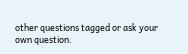other questions tagged or ask your own question.